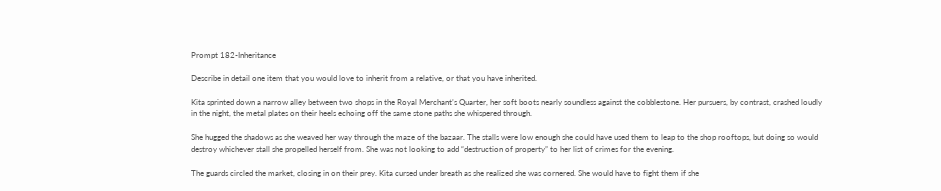Prompt 182-Inheritance

Describe in detail one item that you would love to inherit from a relative, or that you have inherited.

Kita sprinted down a narrow alley between two shops in the Royal Merchant’s Quarter, her soft boots nearly soundless against the cobblestone. Her pursuers, by contrast, crashed loudly in the night, the metal plates on their heels echoing off the same stone paths she whispered through.

She hugged the shadows as she weaved her way through the maze of the bazaar. The stalls were low enough she could have used them to leap to the shop rooftops, but doing so would destroy whichever stall she propelled herself from. She was not looking to add “destruction of property” to her list of crimes for the evening.

The guards circled the market, closing in on their prey. Kita cursed under breath as she realized she was cornered. She would have to fight them if she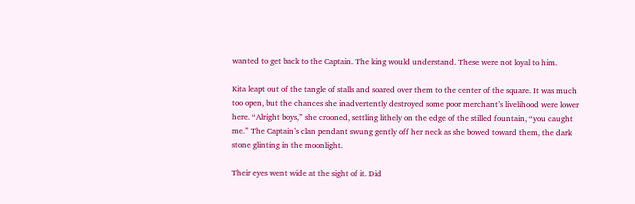wanted to get back to the Captain. The king would understand. These were not loyal to him.

Kita leapt out of the tangle of stalls and soared over them to the center of the square. It was much too open, but the chances she inadvertently destroyed some poor merchant’s livelihood were lower here. “Alright boys,” she crooned, settling lithely on the edge of the stilled fountain, “you caught me.” The Captain’s clan pendant swung gently off her neck as she bowed toward them, the dark stone glinting in the moonlight.

Their eyes went wide at the sight of it. Did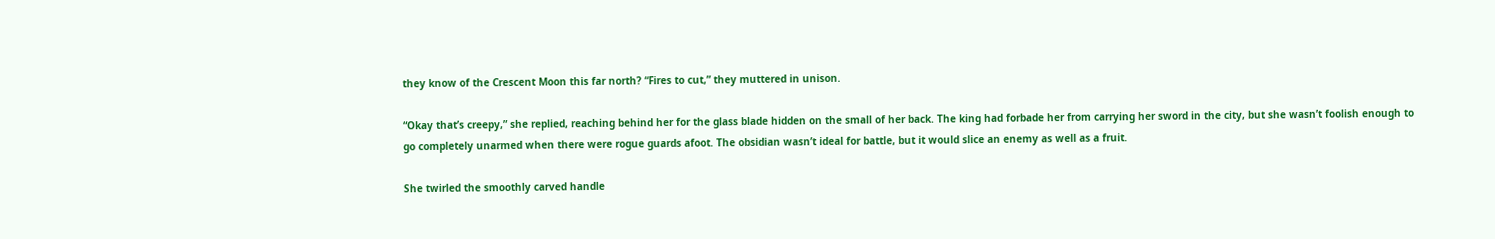they know of the Crescent Moon this far north? “Fires to cut,” they muttered in unison.

“Okay that’s creepy,” she replied, reaching behind her for the glass blade hidden on the small of her back. The king had forbade her from carrying her sword in the city, but she wasn’t foolish enough to go completely unarmed when there were rogue guards afoot. The obsidian wasn’t ideal for battle, but it would slice an enemy as well as a fruit.

She twirled the smoothly carved handle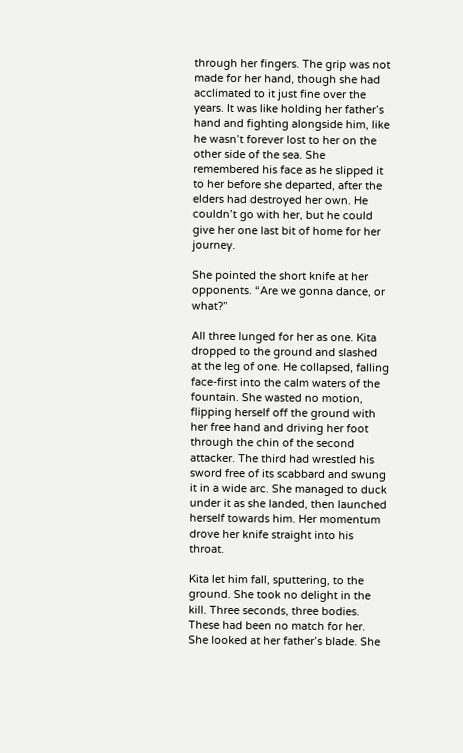through her fingers. The grip was not made for her hand, though she had acclimated to it just fine over the years. It was like holding her father’s hand and fighting alongside him, like he wasn’t forever lost to her on the other side of the sea. She remembered his face as he slipped it to her before she departed, after the elders had destroyed her own. He couldn’t go with her, but he could give her one last bit of home for her journey.

She pointed the short knife at her opponents. “Are we gonna dance, or what?”

All three lunged for her as one. Kita dropped to the ground and slashed at the leg of one. He collapsed, falling face-first into the calm waters of the fountain. She wasted no motion, flipping herself off the ground with her free hand and driving her foot through the chin of the second attacker. The third had wrestled his sword free of its scabbard and swung it in a wide arc. She managed to duck under it as she landed, then launched herself towards him. Her momentum drove her knife straight into his throat.

Kita let him fall, sputtering, to the ground. She took no delight in the kill. Three seconds, three bodies. These had been no match for her. She looked at her father’s blade. She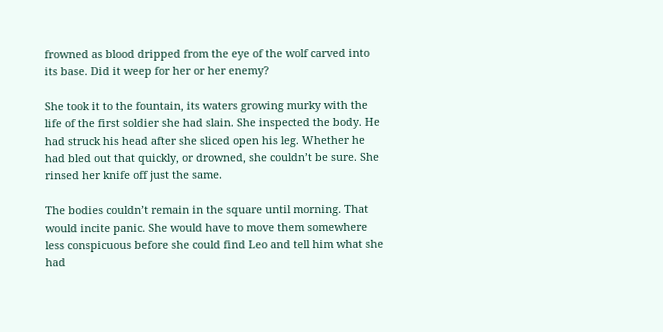frowned as blood dripped from the eye of the wolf carved into its base. Did it weep for her or her enemy?

She took it to the fountain, its waters growing murky with the life of the first soldier she had slain. She inspected the body. He had struck his head after she sliced open his leg. Whether he had bled out that quickly, or drowned, she couldn’t be sure. She rinsed her knife off just the same.

The bodies couldn’t remain in the square until morning. That would incite panic. She would have to move them somewhere less conspicuous before she could find Leo and tell him what she had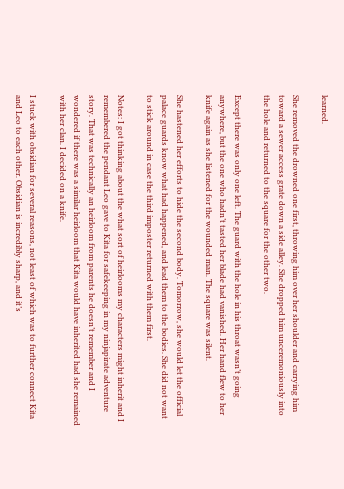learned.

She removed the drowned one first, throwing him over her shoulder and carrying him toward a sewer access grate down a side alley. She dropped him unceremoniously into the hole and returned to the square for the other two.

Except there was only one left. The guard with the hole in his throat wasn’t going anywhere, but the one who hadn’t tasted her blade had vanished. Her hand flew to her knife again as she listened for the wounded man. The square was silent.

She hastened her efforts to hide the second body. Tomorrow, she would let the official palace guards know what had happened, and lead them to the bodies. She did not want to stick around in case the third imposter returned with them first.

Notes: I got thinking about the what sort of heirlooms my characters might inherit and I remembered the pendant Leo gave to Kita for safekeeping in my ninjapirate adventure story. That was technically an heirloom from parents he doesn’t remember and I wondered if there was a similar heirloom that Kita would have inherited had she remained with her clan. I decided on a knife.

I stuck with obsidian for several reasons, not least of which was to further connect Kita and Leo to each other. Obsidian is incredibly sharp, and it’s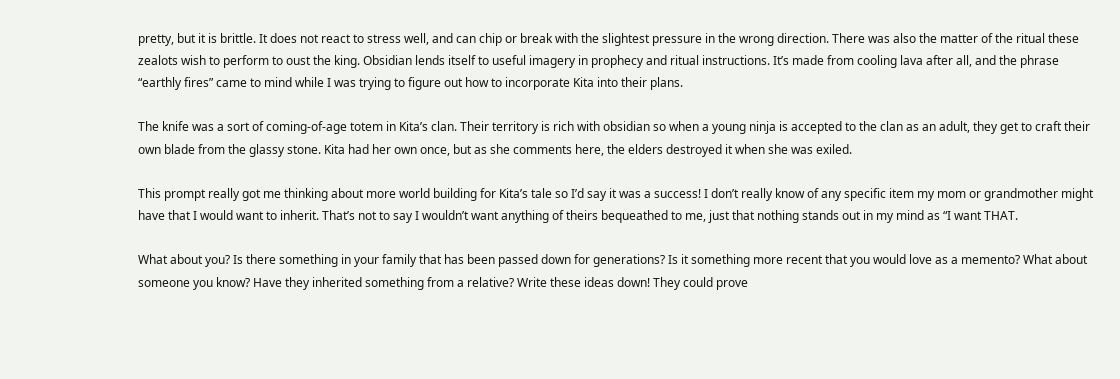pretty, but it is brittle. It does not react to stress well, and can chip or break with the slightest pressure in the wrong direction. There was also the matter of the ritual these zealots wish to perform to oust the king. Obsidian lends itself to useful imagery in prophecy and ritual instructions. It’s made from cooling lava after all, and the phrase “earthly fires” came to mind while I was trying to figure out how to incorporate Kita into their plans.

The knife was a sort of coming-of-age totem in Kita’s clan. Their territory is rich with obsidian so when a young ninja is accepted to the clan as an adult, they get to craft their own blade from the glassy stone. Kita had her own once, but as she comments here, the elders destroyed it when she was exiled.

This prompt really got me thinking about more world building for Kita’s tale so I’d say it was a success! I don’t really know of any specific item my mom or grandmother might have that I would want to inherit. That’s not to say I wouldn’t want anything of theirs bequeathed to me, just that nothing stands out in my mind as “I want THAT.

What about you? Is there something in your family that has been passed down for generations? Is it something more recent that you would love as a memento? What about someone you know? Have they inherited something from a relative? Write these ideas down! They could prove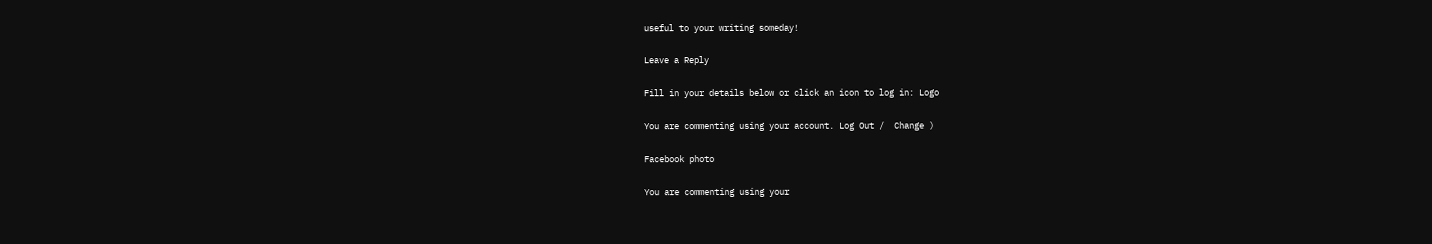useful to your writing someday!

Leave a Reply

Fill in your details below or click an icon to log in: Logo

You are commenting using your account. Log Out /  Change )

Facebook photo

You are commenting using your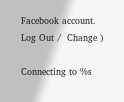Facebook account. Log Out /  Change )

Connecting to %s